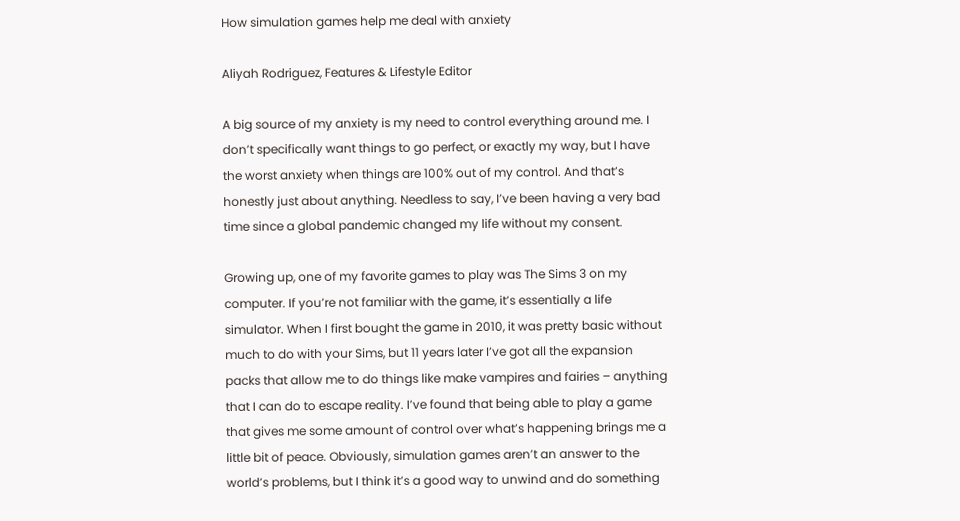How simulation games help me deal with anxiety

Aliyah Rodriguez, Features & Lifestyle Editor

A big source of my anxiety is my need to control everything around me. I don’t specifically want things to go perfect, or exactly my way, but I have the worst anxiety when things are 100% out of my control. And that’s honestly just about anything. Needless to say, I’ve been having a very bad time since a global pandemic changed my life without my consent.

Growing up, one of my favorite games to play was The Sims 3 on my computer. If you’re not familiar with the game, it’s essentially a life simulator. When I first bought the game in 2010, it was pretty basic without much to do with your Sims, but 11 years later I’ve got all the expansion packs that allow me to do things like make vampires and fairies – anything that I can do to escape reality. I’ve found that being able to play a game that gives me some amount of control over what’s happening brings me a little bit of peace. Obviously, simulation games aren’t an answer to the world’s problems, but I think it’s a good way to unwind and do something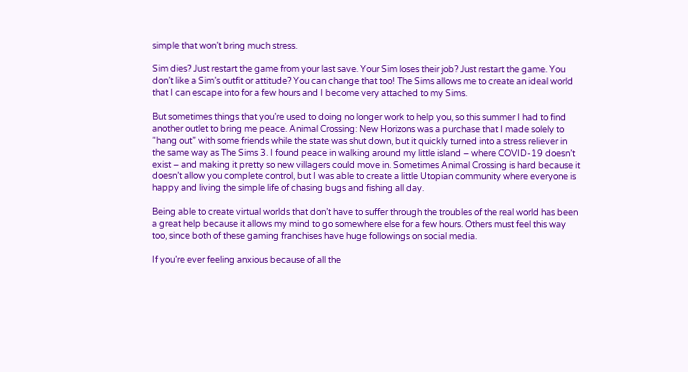simple that won’t bring much stress.

Sim dies? Just restart the game from your last save. Your Sim loses their job? Just restart the game. You don’t like a Sim’s outfit or attitude? You can change that too! The Sims allows me to create an ideal world that I can escape into for a few hours and I become very attached to my Sims.

But sometimes things that you’re used to doing no longer work to help you, so this summer I had to find another outlet to bring me peace. Animal Crossing: New Horizons was a purchase that I made solely to “hang out” with some friends while the state was shut down, but it quickly turned into a stress reliever in the same way as The Sims 3. I found peace in walking around my little island – where COVID-19 doesn’t exist – and making it pretty so new villagers could move in. Sometimes Animal Crossing is hard because it doesn’t allow you complete control, but I was able to create a little Utopian community where everyone is happy and living the simple life of chasing bugs and fishing all day.

Being able to create virtual worlds that don’t have to suffer through the troubles of the real world has been a great help because it allows my mind to go somewhere else for a few hours. Others must feel this way too, since both of these gaming franchises have huge followings on social media.

If you’re ever feeling anxious because of all the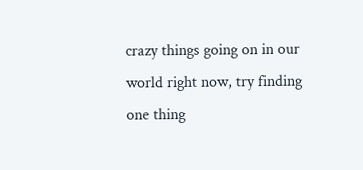crazy things going on in our world right now, try finding one thing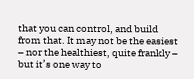that you can control, and build from that. It may not be the easiest – nor the healthiest, quite frankly – but it’s one way to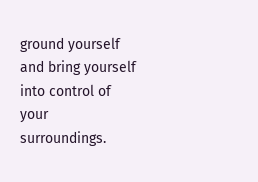ground yourself and bring yourself into control of your surroundings.